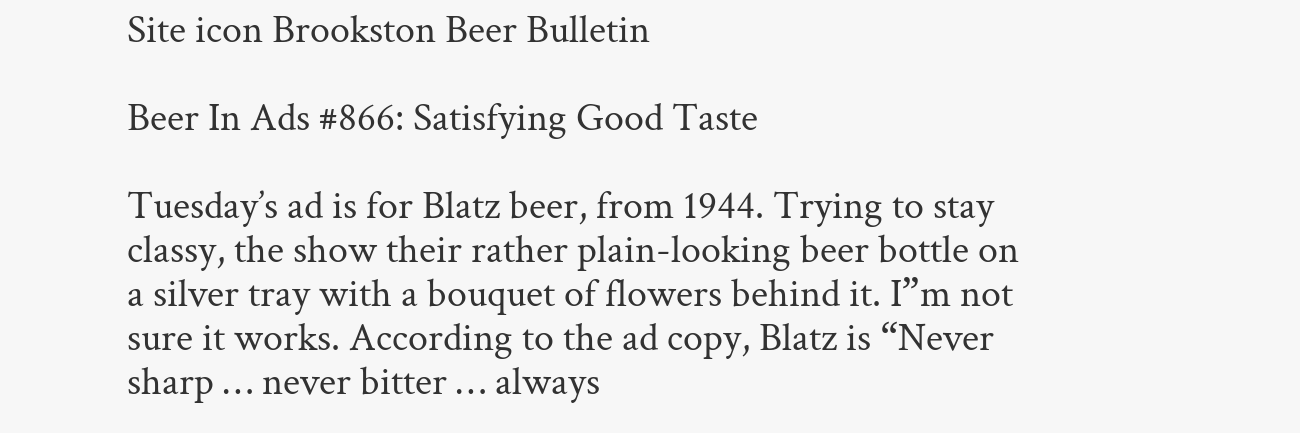Site icon Brookston Beer Bulletin

Beer In Ads #866: Satisfying Good Taste

Tuesday’s ad is for Blatz beer, from 1944. Trying to stay classy, the show their rather plain-looking beer bottle on a silver tray with a bouquet of flowers behind it. I”m not sure it works. According to the ad copy, Blatz is “Never sharp … never bitter … always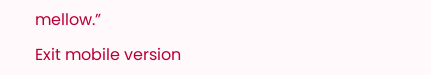mellow.”

Exit mobile version